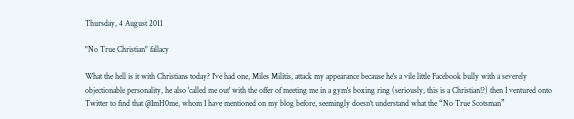Thursday, 4 August 2011

"No True Christian" fallacy

What the hell is it with Christians today? I've had one, Miles Militis, attack my appearance because he's a vile little Facebook bully with a severely objectionable personality, he also 'called me out' with the offer of meeting me in a gym's boxing ring (seriously, this is a Christian!?) then I ventured onto Twitter to find that @ImH0me, whom I have mentioned on my blog before, seemingly doesn't understand what the “No True Scotsman”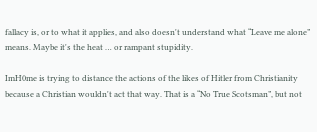fallacy is, or to what it applies, and also doesn't understand what “Leave me alone” means. Maybe it's the heat … or rampant stupidity.

ImH0me is trying to distance the actions of the likes of Hitler from Christianity because a Christian wouldn't act that way. That is a “No True Scotsman”, but not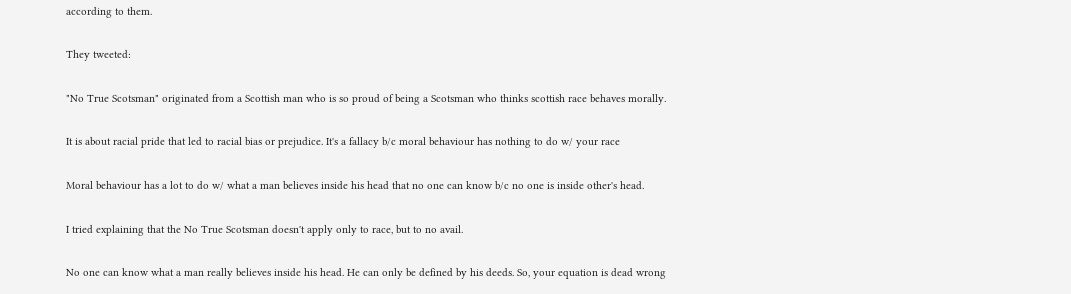according to them.

They tweeted:

"No True Scotsman" originated from a Scottish man who is so proud of being a Scotsman who thinks scottish race behaves morally.

It is about racial pride that led to racial bias or prejudice. It's a fallacy b/c moral behaviour has nothing to do w/ your race

Moral behaviour has a lot to do w/ what a man believes inside his head that no one can know b/c no one is inside other's head.

I tried explaining that the No True Scotsman doesn't apply only to race, but to no avail.

No one can know what a man really believes inside his head. He can only be defined by his deeds. So, your equation is dead wrong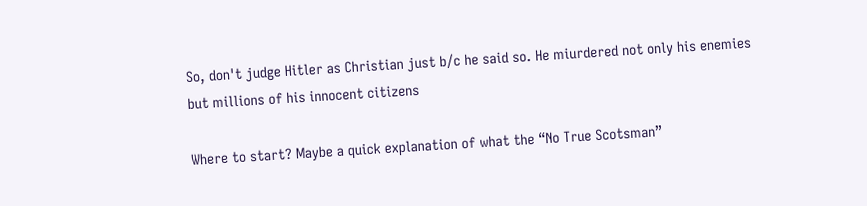So, don't judge Hitler as Christian just b/c he said so. He miurdered not only his enemies but millions of his innocent citizens

Where to start? Maybe a quick explanation of what the “No True Scotsman”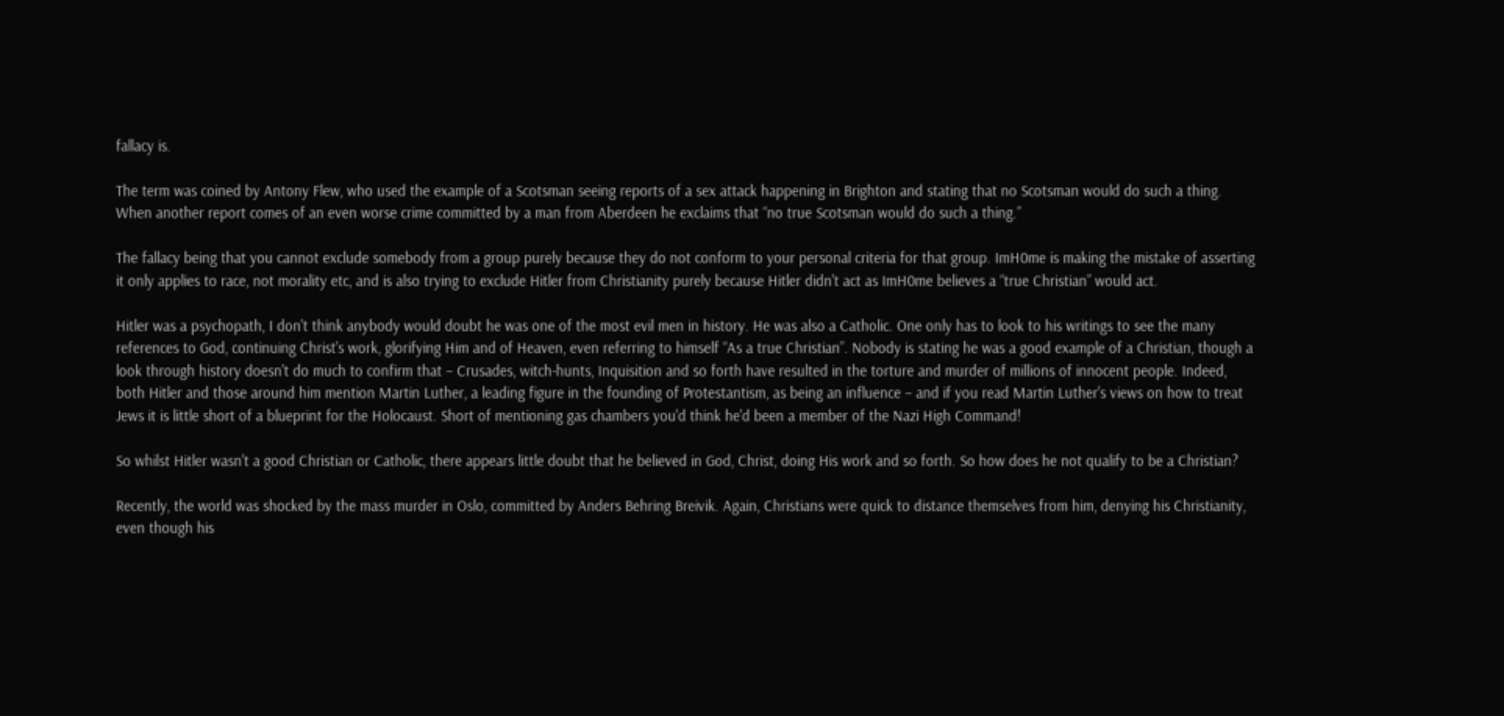fallacy is.

The term was coined by Antony Flew, who used the example of a Scotsman seeing reports of a sex attack happening in Brighton and stating that no Scotsman would do such a thing. When another report comes of an even worse crime committed by a man from Aberdeen he exclaims that “no true Scotsman would do such a thing.”

The fallacy being that you cannot exclude somebody from a group purely because they do not conform to your personal criteria for that group. ImH0me is making the mistake of asserting it only applies to race, not morality etc, and is also trying to exclude Hitler from Christianity purely because Hitler didn't act as ImH0me believes a “true Christian” would act.

Hitler was a psychopath, I don't think anybody would doubt he was one of the most evil men in history. He was also a Catholic. One only has to look to his writings to see the many references to God, continuing Christ's work, glorifying Him and of Heaven, even referring to himself “As a true Christian”. Nobody is stating he was a good example of a Christian, though a look through history doesn't do much to confirm that – Crusades, witch-hunts, Inquisition and so forth have resulted in the torture and murder of millions of innocent people. Indeed, both Hitler and those around him mention Martin Luther, a leading figure in the founding of Protestantism, as being an influence – and if you read Martin Luther's views on how to treat Jews it is little short of a blueprint for the Holocaust. Short of mentioning gas chambers you'd think he'd been a member of the Nazi High Command!

So whilst Hitler wasn't a good Christian or Catholic, there appears little doubt that he believed in God, Christ, doing His work and so forth. So how does he not qualify to be a Christian?

Recently, the world was shocked by the mass murder in Oslo, committed by Anders Behring Breivik. Again, Christians were quick to distance themselves from him, denying his Christianity, even though his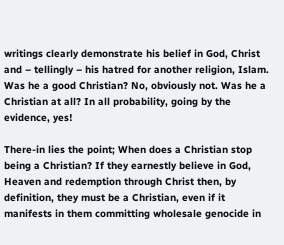writings clearly demonstrate his belief in God, Christ and – tellingly – his hatred for another religion, Islam. Was he a good Christian? No, obviously not. Was he a Christian at all? In all probability, going by the evidence, yes!

There-in lies the point; When does a Christian stop being a Christian? If they earnestly believe in God, Heaven and redemption through Christ then, by definition, they must be a Christian, even if it manifests in them committing wholesale genocide in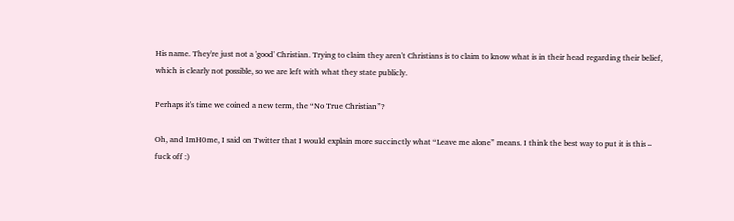His name. They're just not a 'good' Christian. Trying to claim they aren't Christians is to claim to know what is in their head regarding their belief, which is clearly not possible, so we are left with what they state publicly.

Perhaps it's time we coined a new term, the “No True Christian”?

Oh, and ImH0me, I said on Twitter that I would explain more succinctly what “Leave me alone” means. I think the best way to put it is this – fuck off :)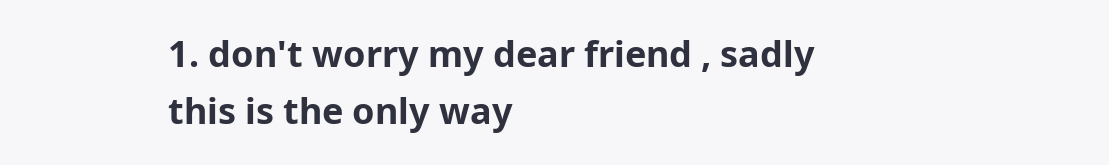1. don't worry my dear friend , sadly this is the only way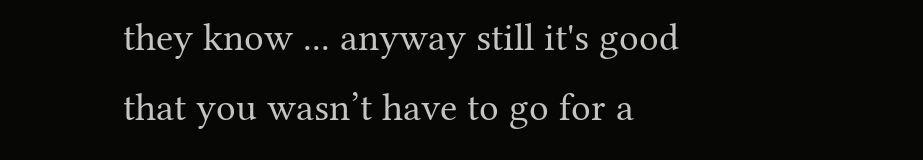they know ... anyway still it's good that you wasn’t have to go for a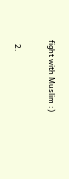fight with Muslim :)

  2.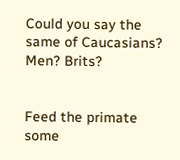Could you say the same of Caucasians? Men? Brits?


Feed the primate some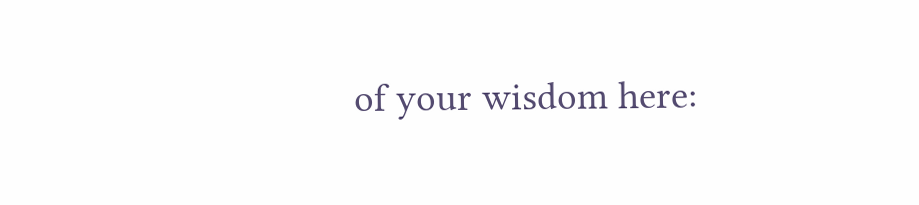of your wisdom here: